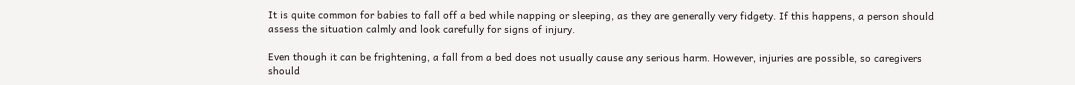It is quite common for babies to fall off a bed while napping or sleeping, as they are generally very fidgety. If this happens, a person should assess the situation calmly and look carefully for signs of injury.

Even though it can be frightening, a fall from a bed does not usually cause any serious harm. However, injuries are possible, so caregivers should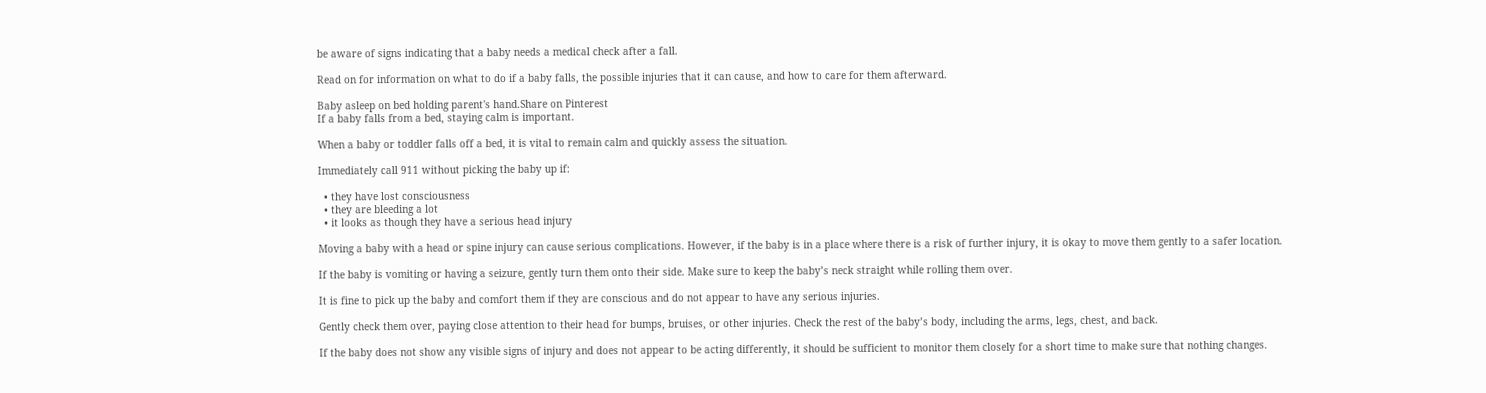be aware of signs indicating that a baby needs a medical check after a fall.

Read on for information on what to do if a baby falls, the possible injuries that it can cause, and how to care for them afterward.

Baby asleep on bed holding parent's hand.Share on Pinterest
If a baby falls from a bed, staying calm is important.

When a baby or toddler falls off a bed, it is vital to remain calm and quickly assess the situation.

Immediately call 911 without picking the baby up if:

  • they have lost consciousness
  • they are bleeding a lot
  • it looks as though they have a serious head injury

Moving a baby with a head or spine injury can cause serious complications. However, if the baby is in a place where there is a risk of further injury, it is okay to move them gently to a safer location.

If the baby is vomiting or having a seizure, gently turn them onto their side. Make sure to keep the baby’s neck straight while rolling them over.

It is fine to pick up the baby and comfort them if they are conscious and do not appear to have any serious injuries.

Gently check them over, paying close attention to their head for bumps, bruises, or other injuries. Check the rest of the baby’s body, including the arms, legs, chest, and back.

If the baby does not show any visible signs of injury and does not appear to be acting differently, it should be sufficient to monitor them closely for a short time to make sure that nothing changes.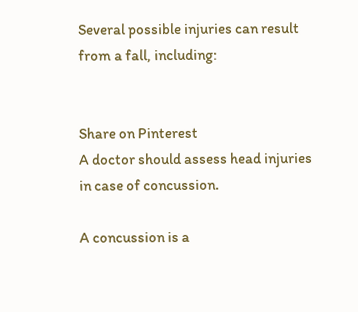Several possible injuries can result from a fall, including:


Share on Pinterest
A doctor should assess head injuries in case of concussion.

A concussion is a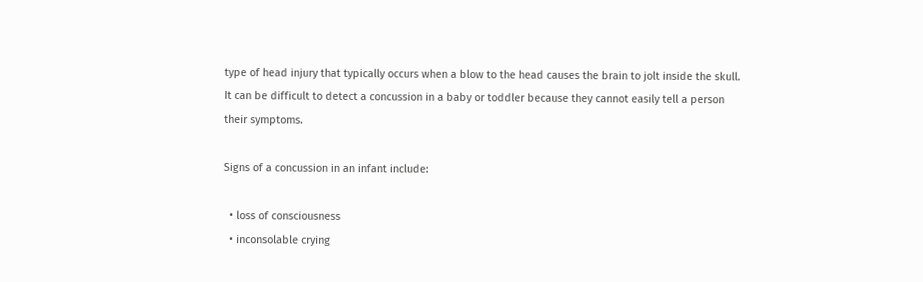type of head injury that typically occurs when a blow to the head causes the brain to jolt inside the skull. It can be difficult to detect a concussion in a baby or toddler because they cannot easily tell a person their symptoms.

Signs of a concussion in an infant include:

  • loss of consciousness
  • inconsolable crying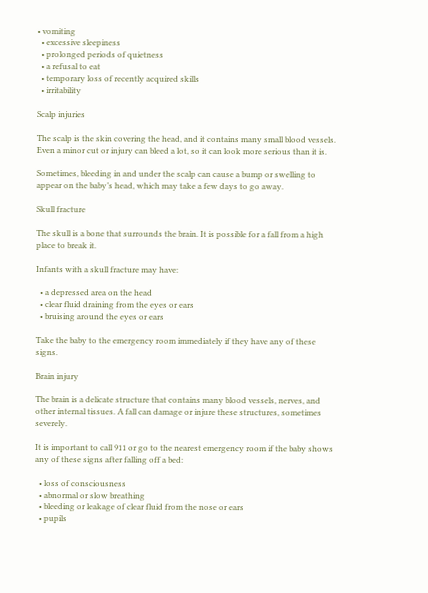• vomiting
  • excessive sleepiness
  • prolonged periods of quietness
  • a refusal to eat
  • temporary loss of recently acquired skills
  • irritability

Scalp injuries

The scalp is the skin covering the head, and it contains many small blood vessels. Even a minor cut or injury can bleed a lot, so it can look more serious than it is.

Sometimes, bleeding in and under the scalp can cause a bump or swelling to appear on the baby’s head, which may take a few days to go away.

Skull fracture

The skull is a bone that surrounds the brain. It is possible for a fall from a high place to break it.

Infants with a skull fracture may have:

  • a depressed area on the head
  • clear fluid draining from the eyes or ears
  • bruising around the eyes or ears

Take the baby to the emergency room immediately if they have any of these signs.

Brain injury

The brain is a delicate structure that contains many blood vessels, nerves, and other internal tissues. A fall can damage or injure these structures, sometimes severely.

It is important to call 911 or go to the nearest emergency room if the baby shows any of these signs after falling off a bed:

  • loss of consciousness
  • abnormal or slow breathing
  • bleeding or leakage of clear fluid from the nose or ears
  • pupils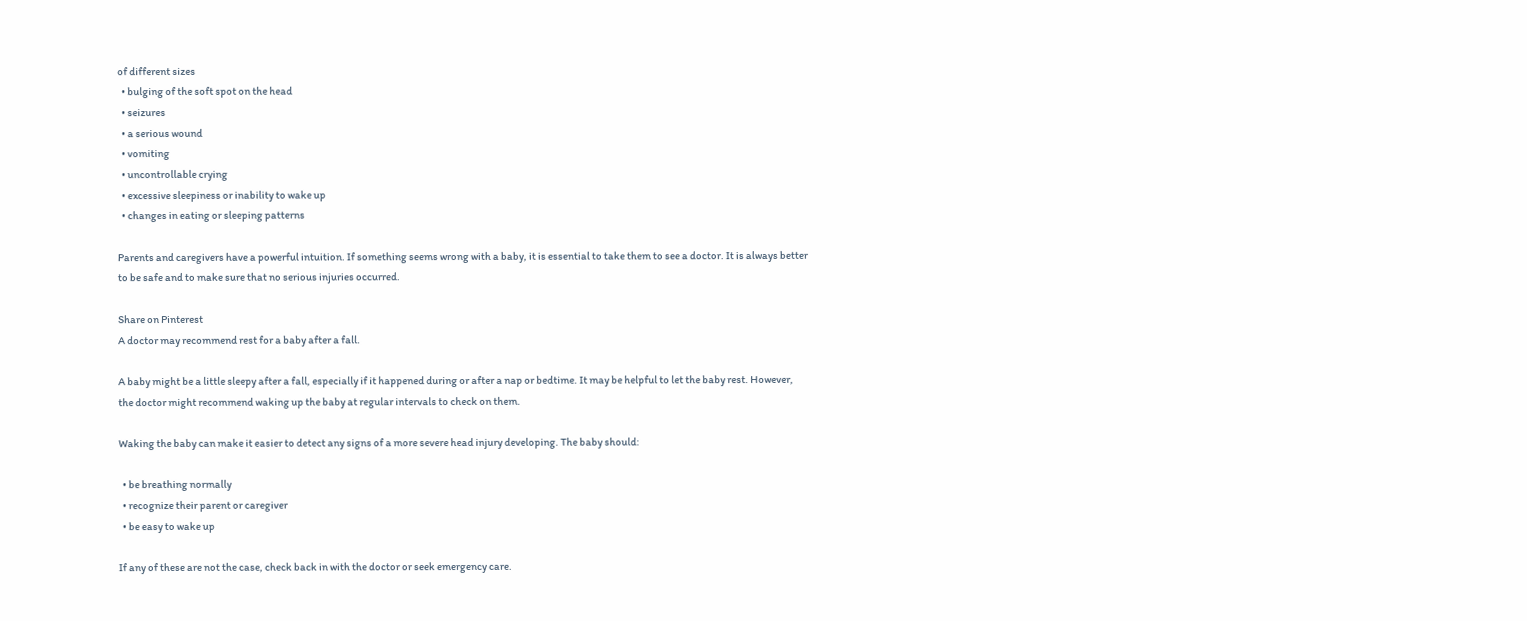of different sizes
  • bulging of the soft spot on the head
  • seizures
  • a serious wound
  • vomiting
  • uncontrollable crying
  • excessive sleepiness or inability to wake up
  • changes in eating or sleeping patterns

Parents and caregivers have a powerful intuition. If something seems wrong with a baby, it is essential to take them to see a doctor. It is always better to be safe and to make sure that no serious injuries occurred.

Share on Pinterest
A doctor may recommend rest for a baby after a fall.

A baby might be a little sleepy after a fall, especially if it happened during or after a nap or bedtime. It may be helpful to let the baby rest. However, the doctor might recommend waking up the baby at regular intervals to check on them.

Waking the baby can make it easier to detect any signs of a more severe head injury developing. The baby should:

  • be breathing normally
  • recognize their parent or caregiver
  • be easy to wake up

If any of these are not the case, check back in with the doctor or seek emergency care.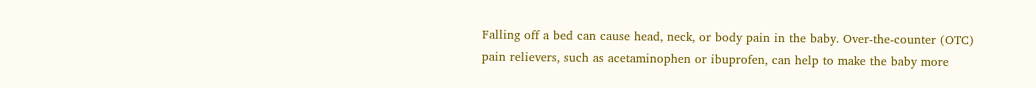Falling off a bed can cause head, neck, or body pain in the baby. Over-the-counter (OTC) pain relievers, such as acetaminophen or ibuprofen, can help to make the baby more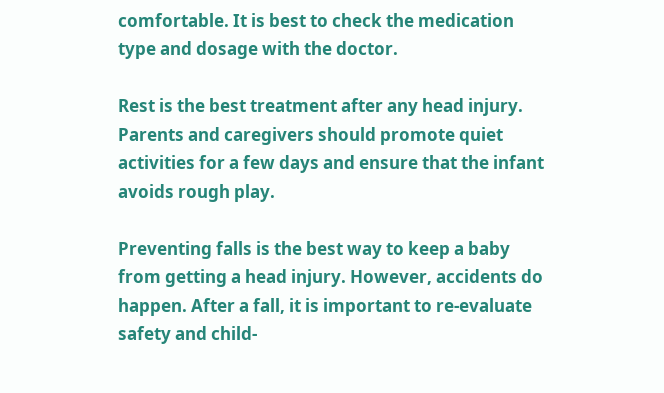comfortable. It is best to check the medication type and dosage with the doctor.

Rest is the best treatment after any head injury. Parents and caregivers should promote quiet activities for a few days and ensure that the infant avoids rough play.

Preventing falls is the best way to keep a baby from getting a head injury. However, accidents do happen. After a fall, it is important to re-evaluate safety and child-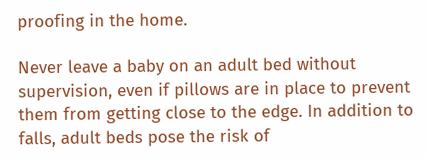proofing in the home.

Never leave a baby on an adult bed without supervision, even if pillows are in place to prevent them from getting close to the edge. In addition to falls, adult beds pose the risk of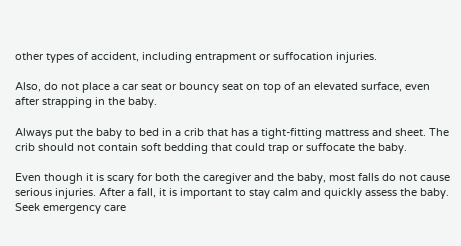other types of accident, including entrapment or suffocation injuries.

Also, do not place a car seat or bouncy seat on top of an elevated surface, even after strapping in the baby.

Always put the baby to bed in a crib that has a tight-fitting mattress and sheet. The crib should not contain soft bedding that could trap or suffocate the baby.

Even though it is scary for both the caregiver and the baby, most falls do not cause serious injuries. After a fall, it is important to stay calm and quickly assess the baby. Seek emergency care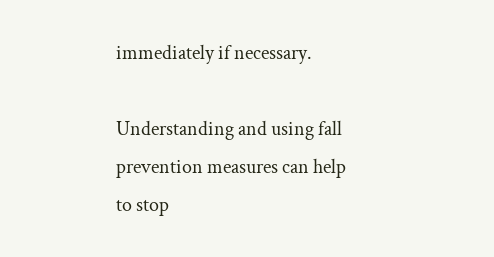immediately if necessary.

Understanding and using fall prevention measures can help to stop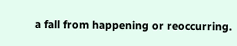a fall from happening or reoccurring.